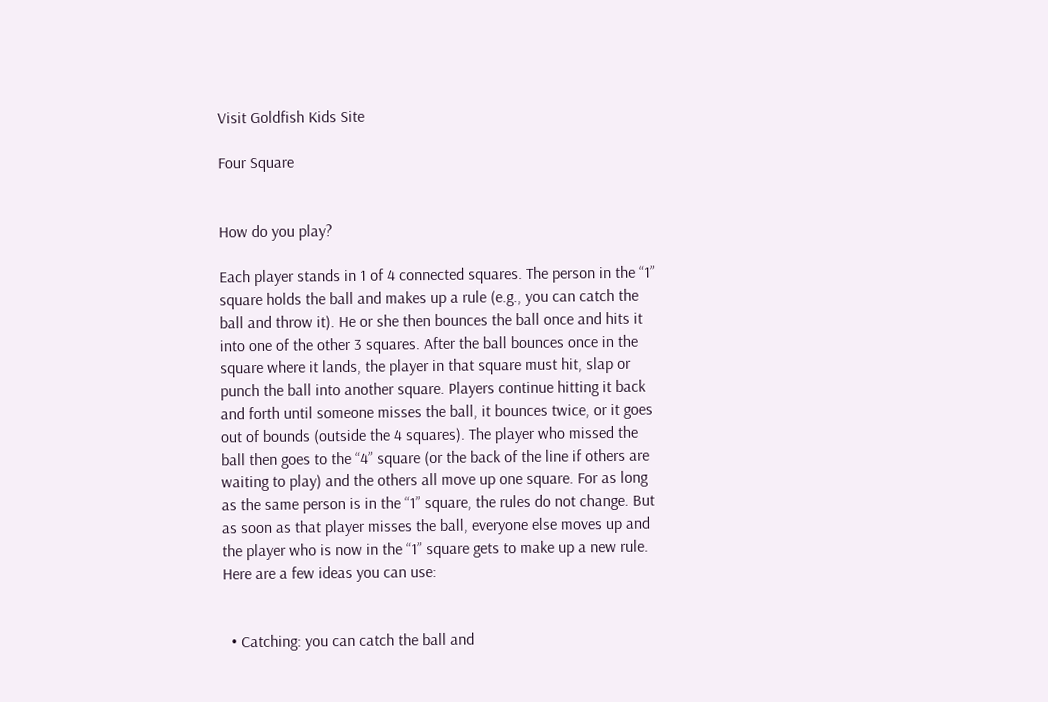Visit Goldfish Kids Site

Four Square


How do you play?

Each player stands in 1 of 4 connected squares. The person in the “1” square holds the ball and makes up a rule (e.g., you can catch the ball and throw it). He or she then bounces the ball once and hits it into one of the other 3 squares. After the ball bounces once in the square where it lands, the player in that square must hit, slap or punch the ball into another square. Players continue hitting it back and forth until someone misses the ball, it bounces twice, or it goes out of bounds (outside the 4 squares). The player who missed the ball then goes to the “4” square (or the back of the line if others are waiting to play) and the others all move up one square. For as long as the same person is in the “1” square, the rules do not change. But as soon as that player misses the ball, everyone else moves up and the player who is now in the “1” square gets to make up a new rule. Here are a few ideas you can use:


  • Catching: you can catch the ball and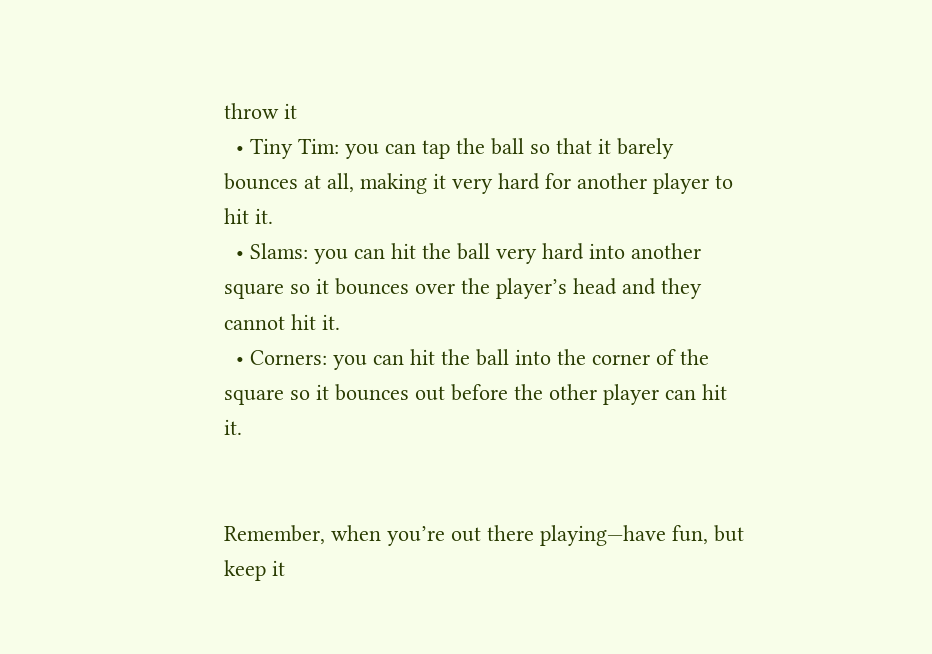throw it
  • Tiny Tim: you can tap the ball so that it barely bounces at all, making it very hard for another player to hit it.
  • Slams: you can hit the ball very hard into another square so it bounces over the player’s head and they cannot hit it.
  • Corners: you can hit the ball into the corner of the square so it bounces out before the other player can hit it.


Remember, when you’re out there playing—have fun, but keep it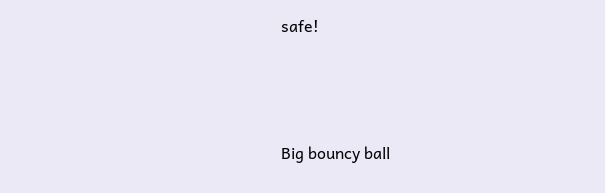safe!



Big bouncy ball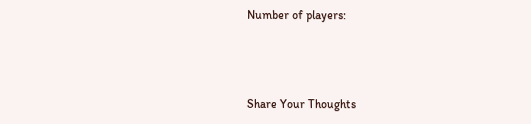Number of players:



Share Your Thoughts